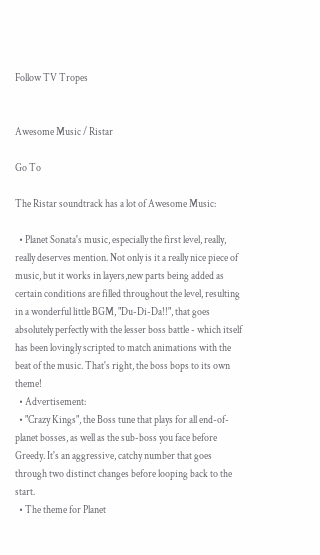Follow TV Tropes


Awesome Music / Ristar

Go To

The Ristar soundtrack has a lot of Awesome Music:

  • Planet Sonata's music, especially the first level, really, really deserves mention. Not only is it a really nice piece of music, but it works in layers,new parts being added as certain conditions are filled throughout the level, resulting in a wonderful little BGM, "Du-Di-Da!!", that goes absolutely perfectly with the lesser boss battle - which itself has been lovingly scripted to match animations with the beat of the music. That's right, the boss bops to its own theme!
  • Advertisement:
  • "Crazy Kings", the Boss tune that plays for all end-of-planet bosses, as well as the sub-boss you face before Greedy. It's an aggressive, catchy number that goes through two distinct changes before looping back to the start.
  • The theme for Planet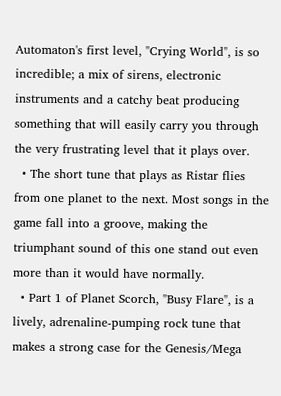Automaton's first level, "Crying World", is so incredible; a mix of sirens, electronic instruments and a catchy beat producing something that will easily carry you through the very frustrating level that it plays over.
  • The short tune that plays as Ristar flies from one planet to the next. Most songs in the game fall into a groove, making the triumphant sound of this one stand out even more than it would have normally.
  • Part 1 of Planet Scorch, "Busy Flare", is a lively, adrenaline-pumping rock tune that makes a strong case for the Genesis/Mega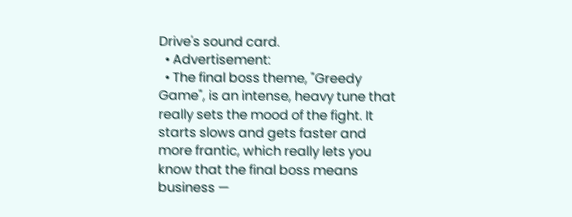Drive's sound card.
  • Advertisement:
  • The final boss theme, "Greedy Game", is an intense, heavy tune that really sets the mood of the fight. It starts slows and gets faster and more frantic, which really lets you know that the final boss means business —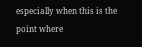especially when this is the point where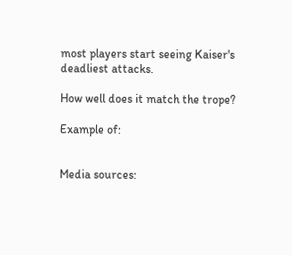most players start seeing Kaiser's deadliest attacks.

How well does it match the trope?

Example of:


Media sources: